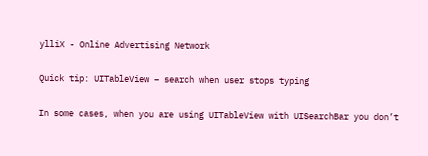ylliX - Online Advertising Network

Quick tip: UITableView – search when user stops typing

In some cases, when you are using UITableView with UISearchBar you don’t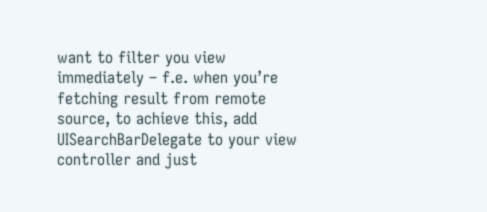want to filter you view immediately – f.e. when you’re fetching result from remote source, to achieve this, add UISearchBarDelegate to your view controller and just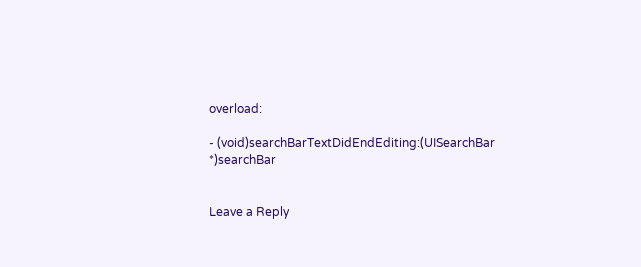overload:

- (void)searchBarTextDidEndEditing:(UISearchBar *)searchBar


Leave a Reply